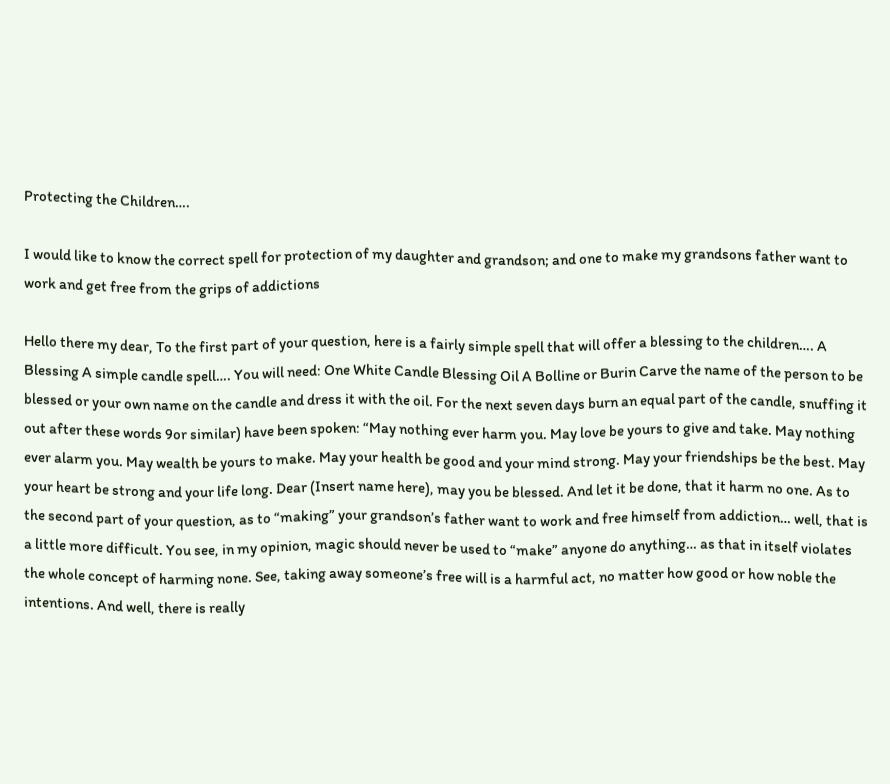Protecting the Children….

I would like to know the correct spell for protection of my daughter and grandson; and one to make my grandsons father want to work and get free from the grips of addictions

Hello there my dear, To the first part of your question, here is a fairly simple spell that will offer a blessing to the children…. A Blessing A simple candle spell…. You will need: One White Candle Blessing Oil A Bolline or Burin Carve the name of the person to be blessed or your own name on the candle and dress it with the oil. For the next seven days burn an equal part of the candle, snuffing it out after these words 9or similar) have been spoken: “May nothing ever harm you. May love be yours to give and take. May nothing ever alarm you. May wealth be yours to make. May your health be good and your mind strong. May your friendships be the best. May your heart be strong and your life long. Dear (Insert name here), may you be blessed. And let it be done, that it harm no one. As to the second part of your question, as to “making” your grandson’s father want to work and free himself from addiction… well, that is a little more difficult. You see, in my opinion, magic should never be used to “make” anyone do anything… as that in itself violates the whole concept of harming none. See, taking away someone’s free will is a harmful act, no matter how good or how noble the intentions. And well, there is really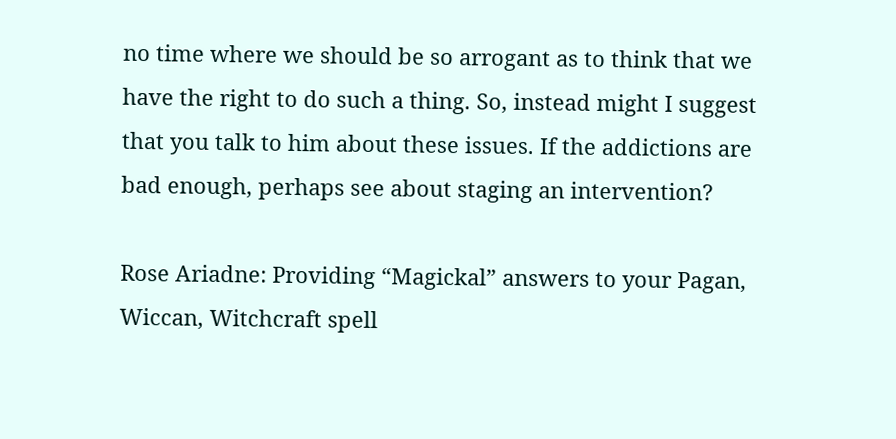no time where we should be so arrogant as to think that we have the right to do such a thing. So, instead might I suggest that you talk to him about these issues. If the addictions are bad enough, perhaps see about staging an intervention?

Rose Ariadne: Providing “Magickal” answers to your Pagan, Wiccan, Witchcraft spell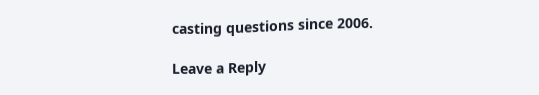casting questions since 2006.

Leave a Reply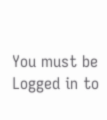You must be Logged in to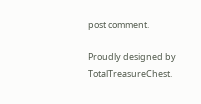post comment.

Proudly designed by TotalTreasureChest.